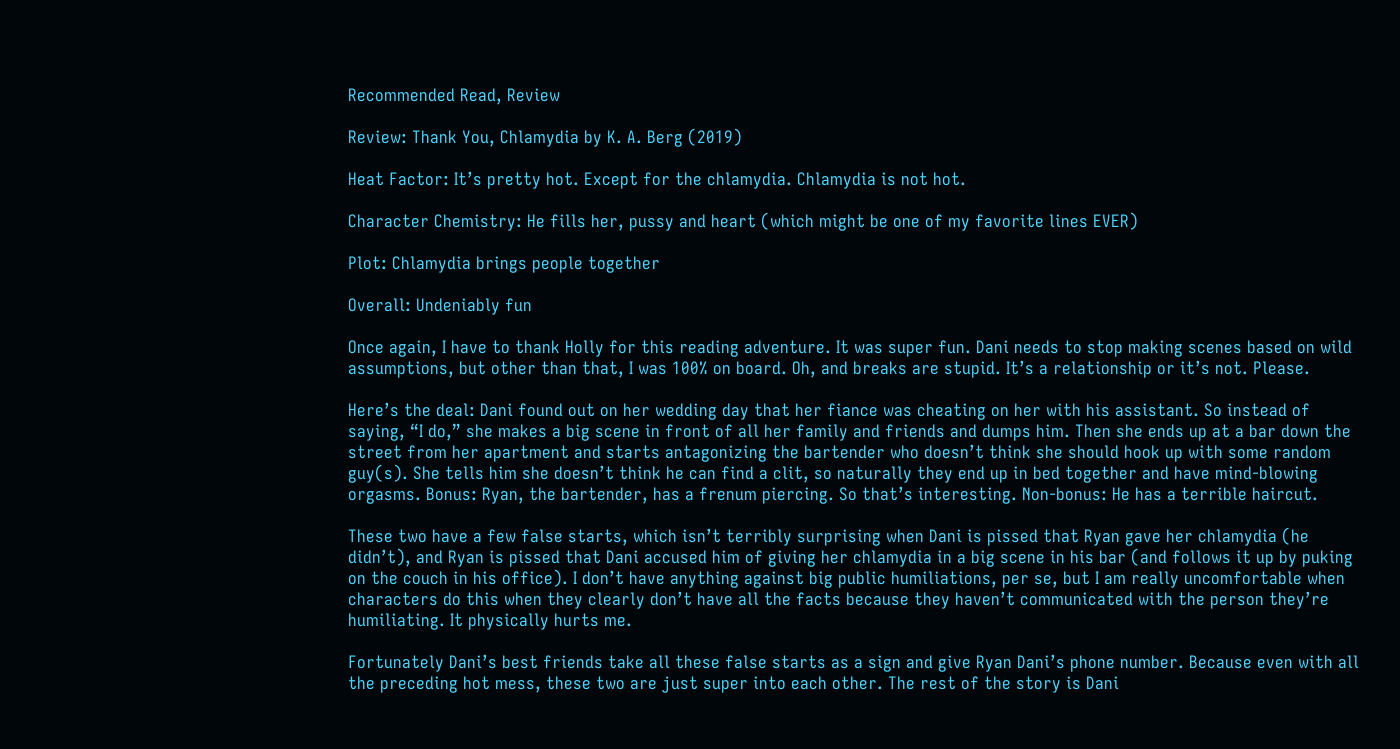Recommended Read, Review

Review: Thank You, Chlamydia by K. A. Berg (2019)

Heat Factor: It’s pretty hot. Except for the chlamydia. Chlamydia is not hot.

Character Chemistry: He fills her, pussy and heart (which might be one of my favorite lines EVER)

Plot: Chlamydia brings people together

Overall: Undeniably fun

Once again, I have to thank Holly for this reading adventure. It was super fun. Dani needs to stop making scenes based on wild assumptions, but other than that, I was 100% on board. Oh, and breaks are stupid. It’s a relationship or it’s not. Please.

Here’s the deal: Dani found out on her wedding day that her fiance was cheating on her with his assistant. So instead of saying, “I do,” she makes a big scene in front of all her family and friends and dumps him. Then she ends up at a bar down the street from her apartment and starts antagonizing the bartender who doesn’t think she should hook up with some random guy(s). She tells him she doesn’t think he can find a clit, so naturally they end up in bed together and have mind-blowing orgasms. Bonus: Ryan, the bartender, has a frenum piercing. So that’s interesting. Non-bonus: He has a terrible haircut.

These two have a few false starts, which isn’t terribly surprising when Dani is pissed that Ryan gave her chlamydia (he didn’t), and Ryan is pissed that Dani accused him of giving her chlamydia in a big scene in his bar (and follows it up by puking on the couch in his office). I don’t have anything against big public humiliations, per se, but I am really uncomfortable when characters do this when they clearly don’t have all the facts because they haven’t communicated with the person they’re humiliating. It physically hurts me.

Fortunately Dani’s best friends take all these false starts as a sign and give Ryan Dani’s phone number. Because even with all the preceding hot mess, these two are just super into each other. The rest of the story is Dani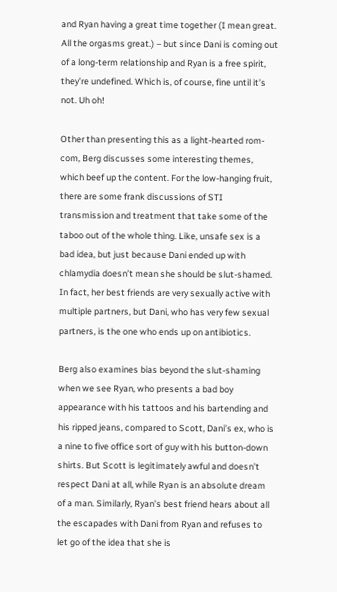and Ryan having a great time together (I mean great. All the orgasms great.) – but since Dani is coming out of a long-term relationship and Ryan is a free spirit, they’re undefined. Which is, of course, fine until it’s not. Uh oh!

Other than presenting this as a light-hearted rom-com, Berg discusses some interesting themes, which beef up the content. For the low-hanging fruit, there are some frank discussions of STI transmission and treatment that take some of the taboo out of the whole thing. Like, unsafe sex is a bad idea, but just because Dani ended up with chlamydia doesn’t mean she should be slut-shamed. In fact, her best friends are very sexually active with multiple partners, but Dani, who has very few sexual partners, is the one who ends up on antibiotics.

Berg also examines bias beyond the slut-shaming when we see Ryan, who presents a bad boy appearance with his tattoos and his bartending and his ripped jeans, compared to Scott, Dani’s ex, who is a nine to five office sort of guy with his button-down shirts. But Scott is legitimately awful and doesn’t respect Dani at all, while Ryan is an absolute dream of a man. Similarly, Ryan’s best friend hears about all the escapades with Dani from Ryan and refuses to let go of the idea that she is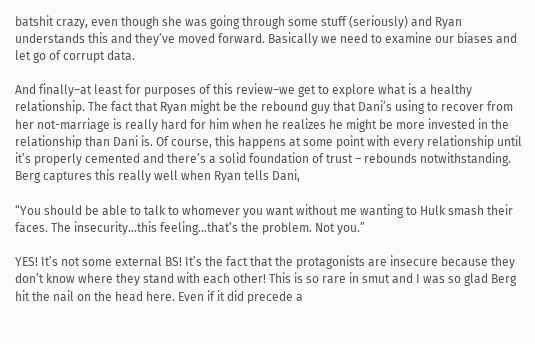batshit crazy, even though she was going through some stuff (seriously) and Ryan understands this and they’ve moved forward. Basically we need to examine our biases and let go of corrupt data.

And finally–at least for purposes of this review–we get to explore what is a healthy relationship. The fact that Ryan might be the rebound guy that Dani’s using to recover from her not-marriage is really hard for him when he realizes he might be more invested in the relationship than Dani is. Of course, this happens at some point with every relationship until it’s properly cemented and there’s a solid foundation of trust – rebounds notwithstanding. Berg captures this really well when Ryan tells Dani,

“You should be able to talk to whomever you want without me wanting to Hulk smash their faces. The insecurity…this feeling…that’s the problem. Not you.”

YES! It’s not some external BS! It’s the fact that the protagonists are insecure because they don’t know where they stand with each other! This is so rare in smut and I was so glad Berg hit the nail on the head here. Even if it did precede a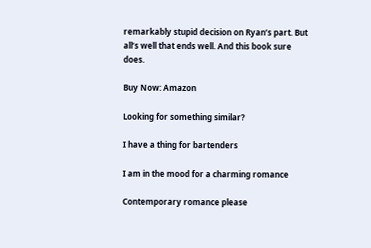remarkably stupid decision on Ryan’s part. But all’s well that ends well. And this book sure does.

Buy Now: Amazon

Looking for something similar?

I have a thing for bartenders

I am in the mood for a charming romance

Contemporary romance please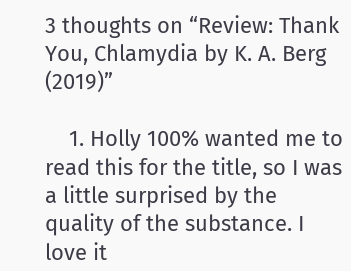3 thoughts on “Review: Thank You, Chlamydia by K. A. Berg (2019)”

    1. Holly 100% wanted me to read this for the title, so I was a little surprised by the quality of the substance. I love it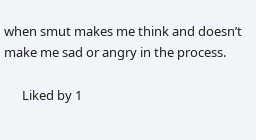when smut makes me think and doesn’t make me sad or angry in the process.

      Liked by 1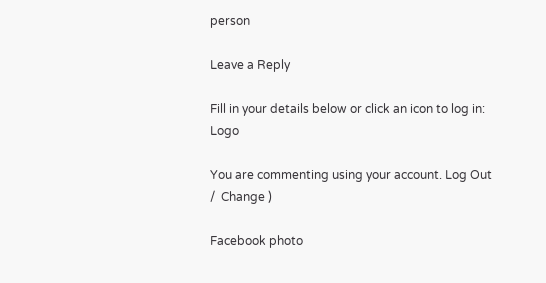person

Leave a Reply

Fill in your details below or click an icon to log in: Logo

You are commenting using your account. Log Out /  Change )

Facebook photo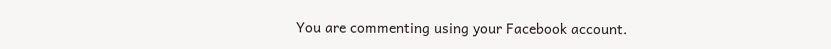You are commenting using your Facebook account.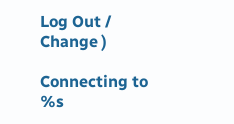Log Out /  Change )

Connecting to %s